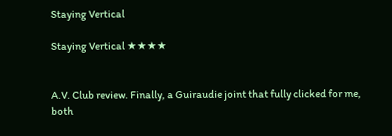Staying Vertical

Staying Vertical ★★★★


A.V. Club review. Finally, a Guiraudie joint that fully clicked for me, both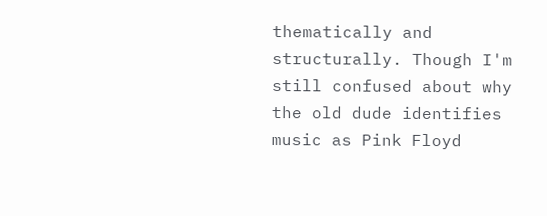thematically and structurally. Though I'm still confused about why the old dude identifies music as Pink Floyd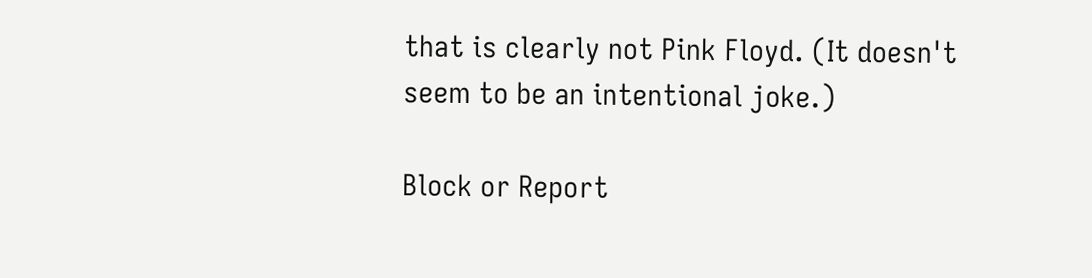that is clearly not Pink Floyd. (It doesn't seem to be an intentional joke.)

Block or Report